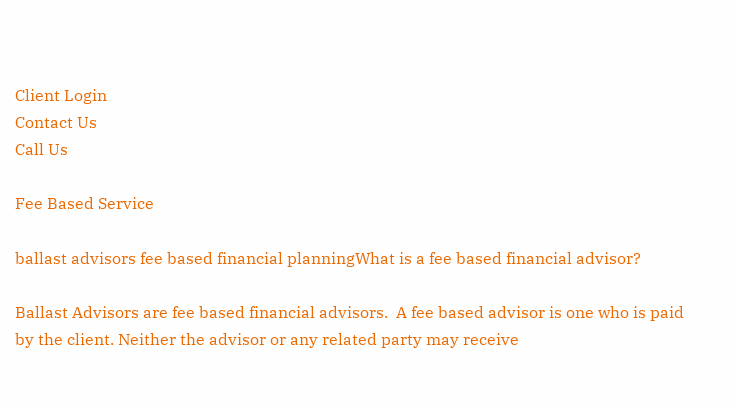Client Login
Contact Us
Call Us

Fee Based Service

ballast advisors fee based financial planningWhat is a fee based financial advisor?

Ballast Advisors are fee based financial advisors.  A fee based advisor is one who is paid by the client. Neither the advisor or any related party may receive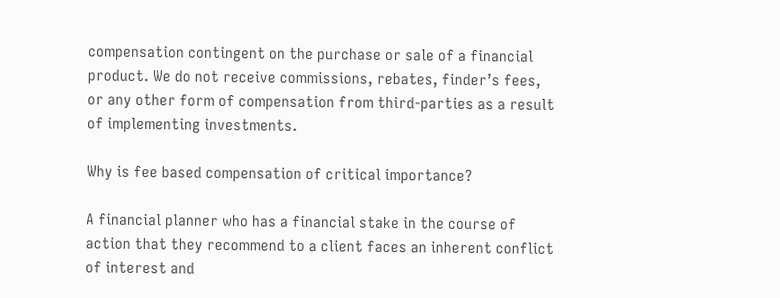compensation contingent on the purchase or sale of a financial product. We do not receive commissions, rebates, finder’s fees, or any other form of compensation from third-parties as a result of implementing investments.

Why is fee based compensation of critical importance?

A financial planner who has a financial stake in the course of action that they recommend to a client faces an inherent conflict of interest and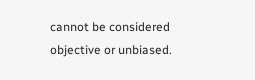cannot be considered objective or unbiased.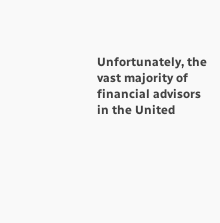Unfortunately, the vast majority of financial advisors in the United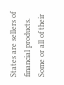States are sellers of financial products. Some or all of their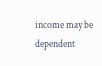income may be dependent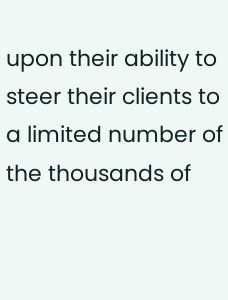upon their ability to steer their clients to a limited number of the thousands of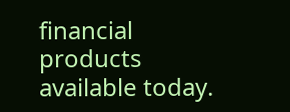financial products available today.